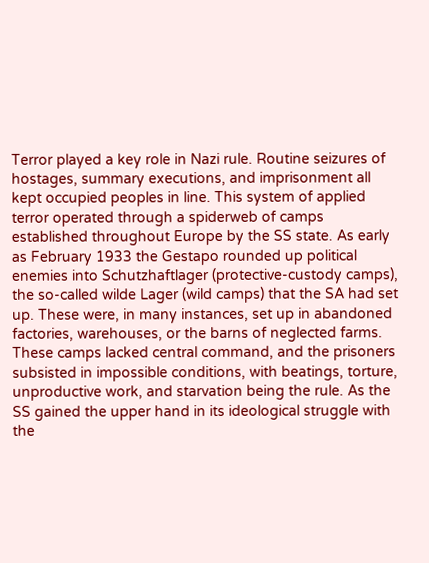Terror played a key role in Nazi rule. Routine seizures of hostages, summary executions, and imprisonment all kept occupied peoples in line. This system of applied terror operated through a spiderweb of camps established throughout Europe by the SS state. As early as February 1933 the Gestapo rounded up political enemies into Schutzhaftlager (protective-custody camps), the so-called wilde Lager (wild camps) that the SA had set up. These were, in many instances, set up in abandoned factories, warehouses, or the barns of neglected farms. These camps lacked central command, and the prisoners subsisted in impossible conditions, with beatings, torture, unproductive work, and starvation being the rule. As the SS gained the upper hand in its ideological struggle with the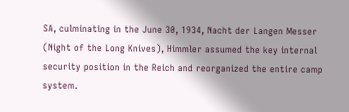SA, culminating in the June 30, 1934, Nacht der Langen Messer (Night of the Long Knives), Himmler assumed the key internal security position in the Reich and reorganized the entire camp system.